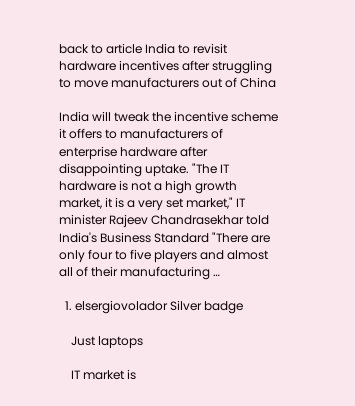back to article India to revisit hardware incentives after struggling to move manufacturers out of China

India will tweak the incentive scheme it offers to manufacturers of enterprise hardware after disappointing uptake. "The IT hardware is not a high growth market, it is a very set market," IT minister Rajeev Chandrasekhar told India's Business Standard "There are only four to five players and almost all of their manufacturing …

  1. elsergiovolador Silver badge

    Just laptops

    IT market is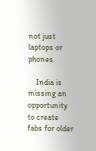not just laptops or phones.

    India is missing an opportunity to create fabs for older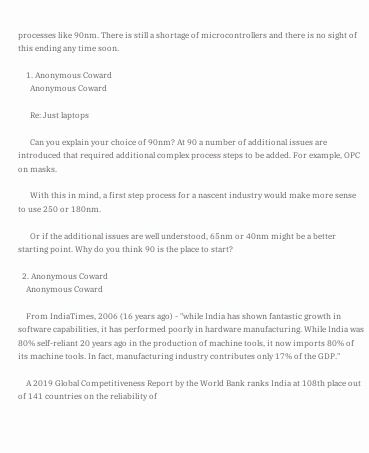processes like 90nm. There is still a shortage of microcontrollers and there is no sight of this ending any time soon.

    1. Anonymous Coward
      Anonymous Coward

      Re: Just laptops

      Can you explain your choice of 90nm? At 90 a number of additional issues are introduced that required additional complex process steps to be added. For example, OPC on masks.

      With this in mind, a first step process for a nascent industry would make more sense to use 250 or 180nm.

      Or if the additional issues are well understood, 65nm or 40nm might be a better starting point. Why do you think 90 is the place to start?

  2. Anonymous Coward
    Anonymous Coward

    From IndiaTimes, 2006 (16 years ago) - "while India has shown fantastic growth in software capabilities, it has performed poorly in hardware manufacturing. While India was 80% self-reliant 20 years ago in the production of machine tools, it now imports 80% of its machine tools. In fact, manufacturing industry contributes only 17% of the GDP."

    A 2019 Global Competitiveness Report by the World Bank ranks India at 108th place out of 141 countries on the reliability of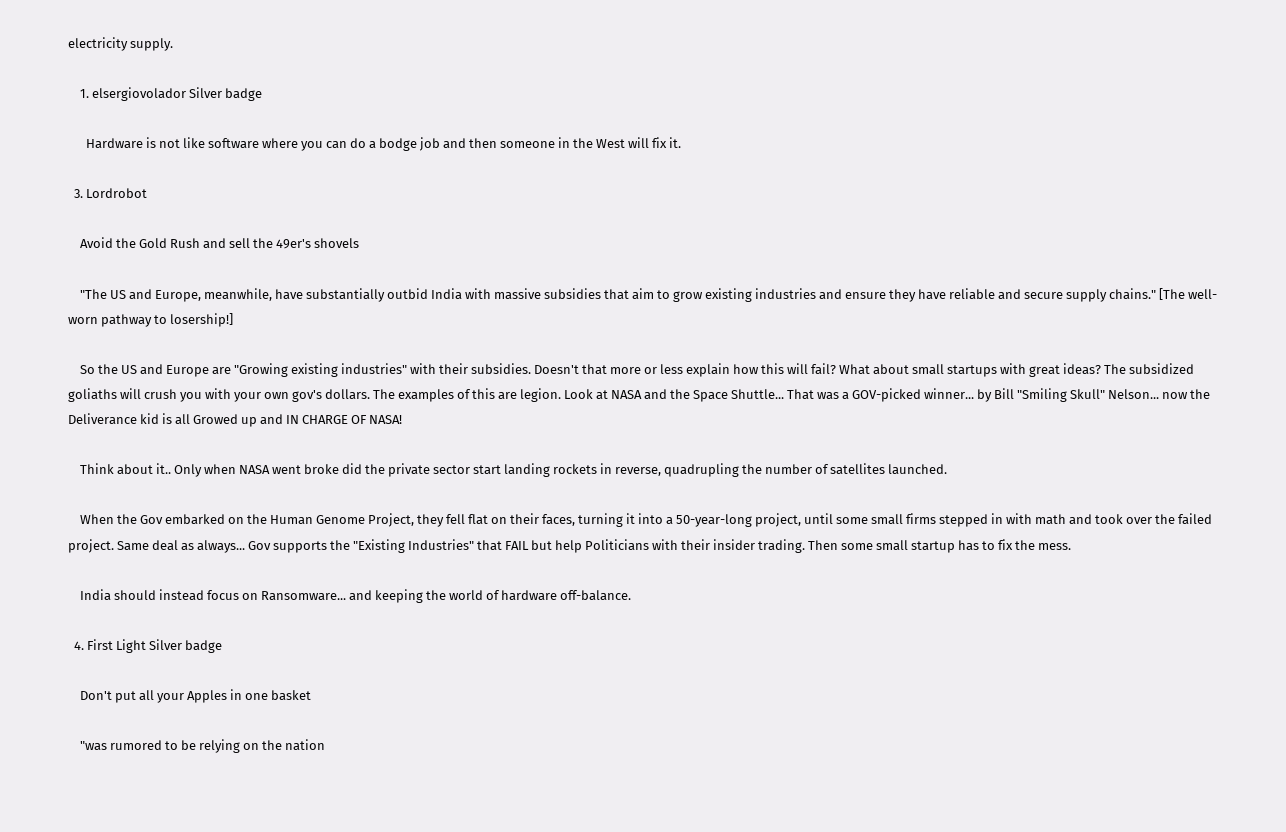electricity supply.

    1. elsergiovolador Silver badge

      Hardware is not like software where you can do a bodge job and then someone in the West will fix it.

  3. Lordrobot

    Avoid the Gold Rush and sell the 49er's shovels

    "The US and Europe, meanwhile, have substantially outbid India with massive subsidies that aim to grow existing industries and ensure they have reliable and secure supply chains." [The well-worn pathway to losership!]

    So the US and Europe are "Growing existing industries" with their subsidies. Doesn't that more or less explain how this will fail? What about small startups with great ideas? The subsidized goliaths will crush you with your own gov's dollars. The examples of this are legion. Look at NASA and the Space Shuttle... That was a GOV-picked winner... by Bill "Smiling Skull" Nelson... now the Deliverance kid is all Growed up and IN CHARGE OF NASA!

    Think about it.. Only when NASA went broke did the private sector start landing rockets in reverse, quadrupling the number of satellites launched.

    When the Gov embarked on the Human Genome Project, they fell flat on their faces, turning it into a 50-year-long project, until some small firms stepped in with math and took over the failed project. Same deal as always... Gov supports the "Existing Industries" that FAIL but help Politicians with their insider trading. Then some small startup has to fix the mess.

    India should instead focus on Ransomware... and keeping the world of hardware off-balance.

  4. First Light Silver badge

    Don't put all your Apples in one basket

    "was rumored to be relying on the nation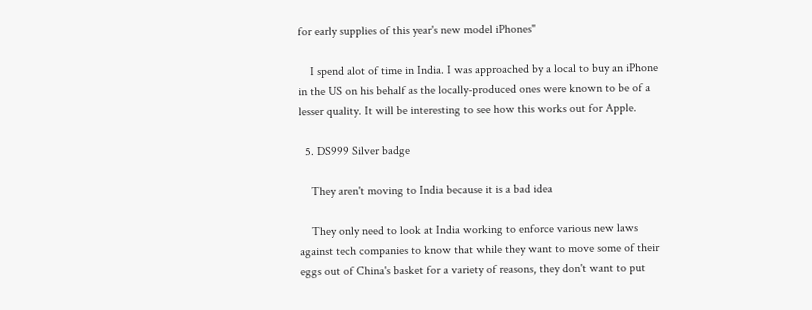for early supplies of this year's new model iPhones"

    I spend alot of time in India. I was approached by a local to buy an iPhone in the US on his behalf as the locally-produced ones were known to be of a lesser quality. It will be interesting to see how this works out for Apple.

  5. DS999 Silver badge

    They aren't moving to India because it is a bad idea

    They only need to look at India working to enforce various new laws against tech companies to know that while they want to move some of their eggs out of China's basket for a variety of reasons, they don't want to put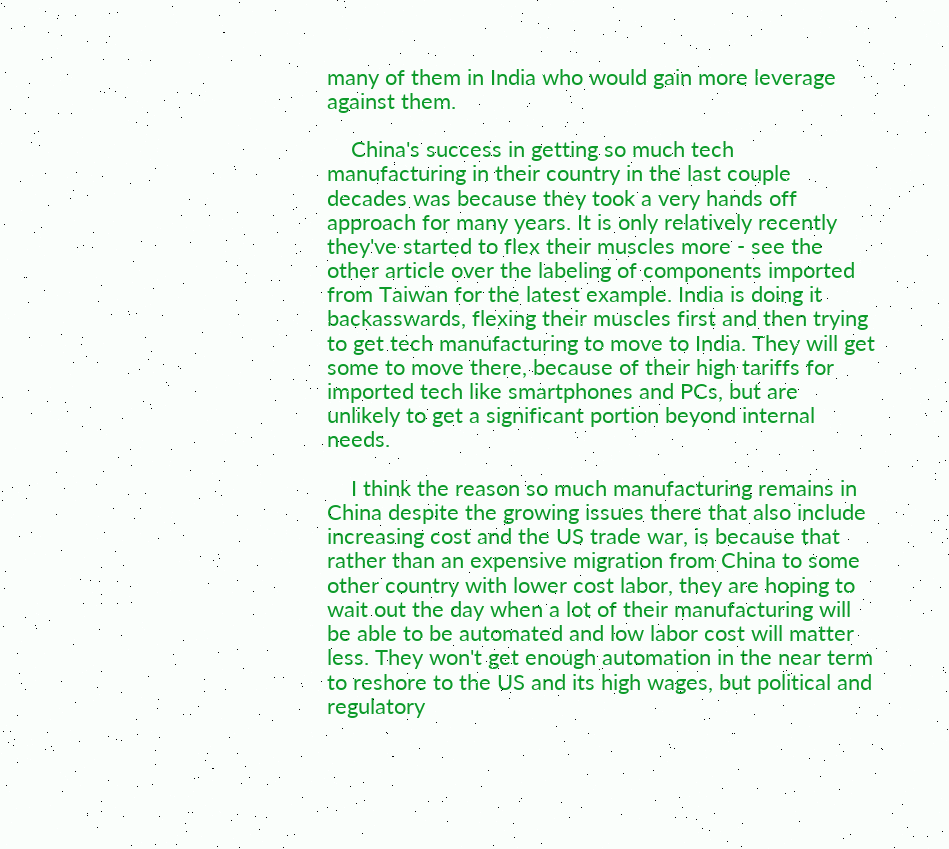many of them in India who would gain more leverage against them.

    China's success in getting so much tech manufacturing in their country in the last couple decades was because they took a very hands off approach for many years. It is only relatively recently they've started to flex their muscles more - see the other article over the labeling of components imported from Taiwan for the latest example. India is doing it backasswards, flexing their muscles first and then trying to get tech manufacturing to move to India. They will get some to move there, because of their high tariffs for imported tech like smartphones and PCs, but are unlikely to get a significant portion beyond internal needs.

    I think the reason so much manufacturing remains in China despite the growing issues there that also include increasing cost and the US trade war, is because that rather than an expensive migration from China to some other country with lower cost labor, they are hoping to wait out the day when a lot of their manufacturing will be able to be automated and low labor cost will matter less. They won't get enough automation in the near term to reshore to the US and its high wages, but political and regulatory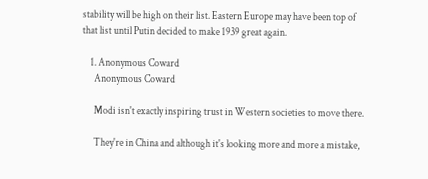stability will be high on their list. Eastern Europe may have been top of that list until Putin decided to make 1939 great again.

    1. Anonymous Coward
      Anonymous Coward

      Modi isn't exactly inspiring trust in Western societies to move there.

      They're in China and although it's looking more and more a mistake,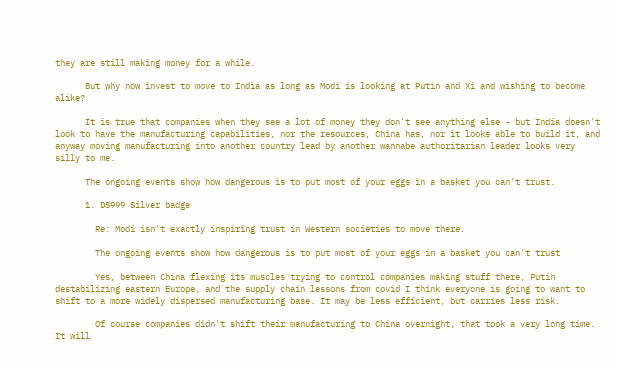they are still making money for a while.

      But why now invest to move to India as long as Modi is looking at Putin and Xi and wishing to become alike?

      It is true that companies when they see a lot of money they don't see anything else - but India doesn't look to have the manufacturing capabilities, nor the resources, China has, nor it looks able to build it, and anyway moving manufacturing into another country lead by another wannabe authoritarian leader looks very silly to me.

      The ongoing events show how dangerous is to put most of your eggs in a basket you can't trust.

      1. DS999 Silver badge

        Re: Modi isn't exactly inspiring trust in Western societies to move there.

        The ongoing events show how dangerous is to put most of your eggs in a basket you can't trust

        Yes, between China flexing its muscles trying to control companies making stuff there, Putin destabilizing eastern Europe, and the supply chain lessons from covid I think everyone is going to want to shift to a more widely dispersed manufacturing base. It may be less efficient, but carries less risk.

        Of course companies didn't shift their manufacturing to China overnight, that took a very long time. It will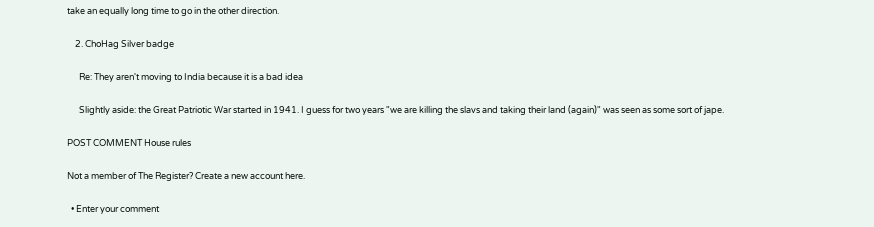take an equally long time to go in the other direction.

    2. ChoHag Silver badge

      Re: They aren't moving to India because it is a bad idea

      Slightly aside: the Great Patriotic War started in 1941. I guess for two years "we are killing the slavs and taking their land (again)" was seen as some sort of jape.

POST COMMENT House rules

Not a member of The Register? Create a new account here.

  • Enter your comment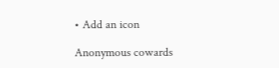• Add an icon

Anonymous cowards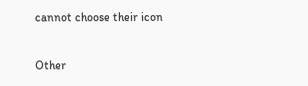cannot choose their icon

Other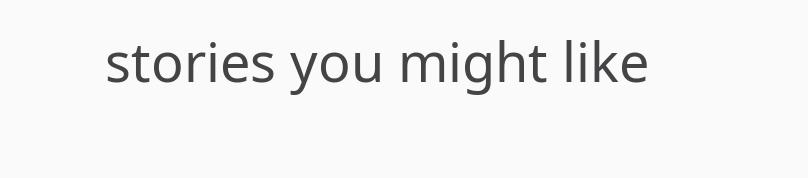stories you might like